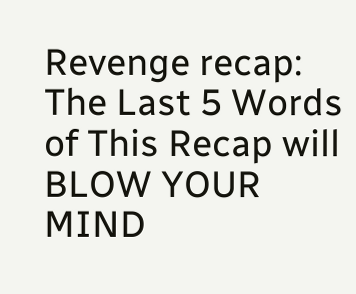Revenge recap: The Last 5 Words of This Recap will BLOW YOUR MIND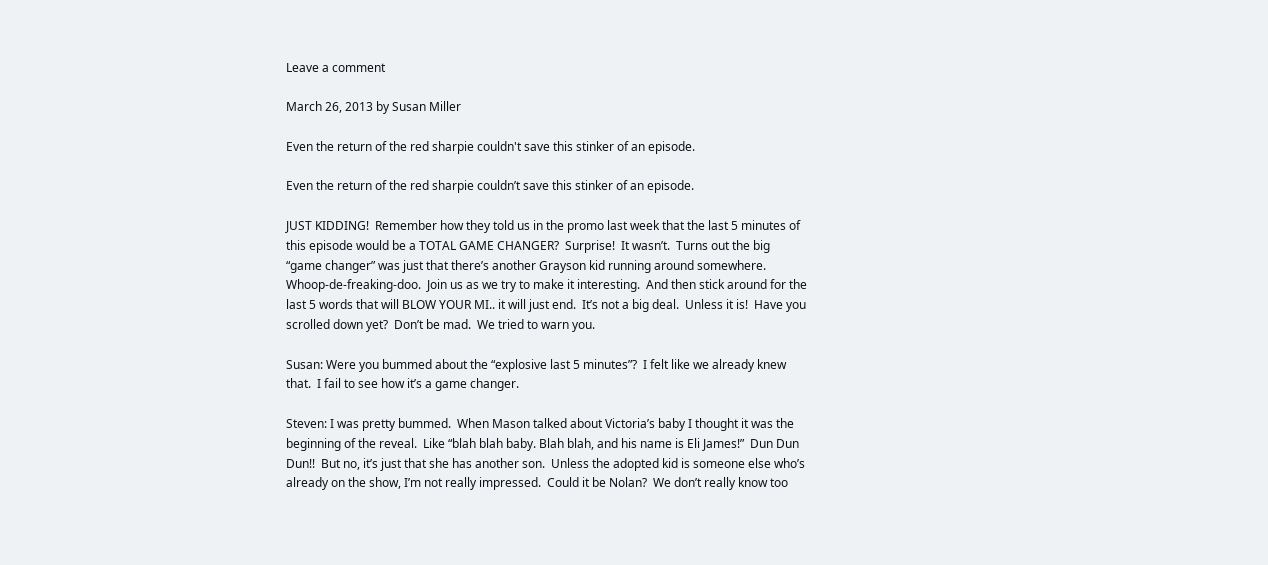Leave a comment

March 26, 2013 by Susan Miller

Even the return of the red sharpie couldn't save this stinker of an episode.

Even the return of the red sharpie couldn’t save this stinker of an episode.

JUST KIDDING!  Remember how they told us in the promo last week that the last 5 minutes of this episode would be a TOTAL GAME CHANGER?  Surprise!  It wasn’t.  Turns out the big “game changer” was just that there’s another Grayson kid running around somewhere.  Whoop-de-freaking-doo.  Join us as we try to make it interesting.  And then stick around for the last 5 words that will BLOW YOUR MI.. it will just end.  It’s not a big deal.  Unless it is!  Have you scrolled down yet?  Don’t be mad.  We tried to warn you.

Susan: Were you bummed about the “explosive last 5 minutes”?  I felt like we already knew that.  I fail to see how it’s a game changer.

Steven: I was pretty bummed.  When Mason talked about Victoria’s baby I thought it was the beginning of the reveal.  Like “blah blah baby. Blah blah, and his name is Eli James!”  Dun Dun Dun!!  But no, it’s just that she has another son.  Unless the adopted kid is someone else who’s already on the show, I’m not really impressed.  Could it be Nolan?  We don’t really know too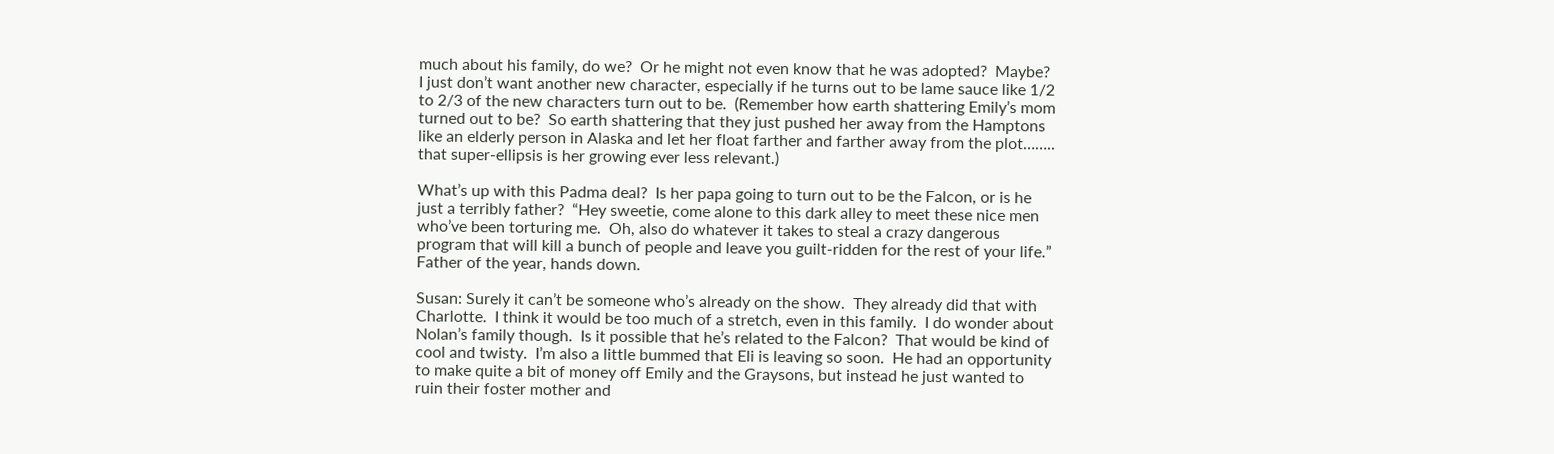much about his family, do we?  Or he might not even know that he was adopted?  Maybe?  I just don’t want another new character, especially if he turns out to be lame sauce like 1/2 to 2/3 of the new characters turn out to be.  (Remember how earth shattering Emily’s mom turned out to be?  So earth shattering that they just pushed her away from the Hamptons like an elderly person in Alaska and let her float farther and farther away from the plot…….. that super-ellipsis is her growing ever less relevant.)

What’s up with this Padma deal?  Is her papa going to turn out to be the Falcon, or is he just a terribly father?  “Hey sweetie, come alone to this dark alley to meet these nice men who’ve been torturing me.  Oh, also do whatever it takes to steal a crazy dangerous program that will kill a bunch of people and leave you guilt-ridden for the rest of your life.”  Father of the year, hands down.

Susan: Surely it can’t be someone who’s already on the show.  They already did that with Charlotte.  I think it would be too much of a stretch, even in this family.  I do wonder about Nolan’s family though.  Is it possible that he’s related to the Falcon?  That would be kind of cool and twisty.  I’m also a little bummed that Eli is leaving so soon.  He had an opportunity to make quite a bit of money off Emily and the Graysons, but instead he just wanted to ruin their foster mother and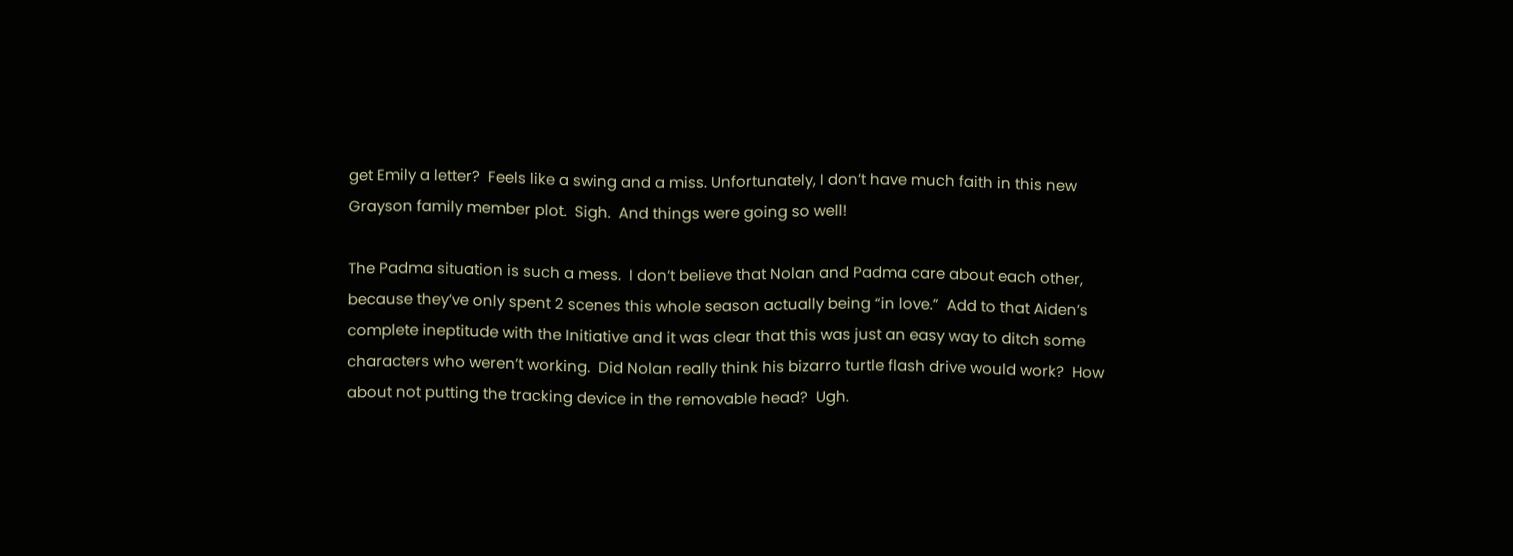get Emily a letter?  Feels like a swing and a miss. Unfortunately, I don’t have much faith in this new Grayson family member plot.  Sigh.  And things were going so well!

The Padma situation is such a mess.  I don’t believe that Nolan and Padma care about each other, because they’ve only spent 2 scenes this whole season actually being “in love.”  Add to that Aiden’s complete ineptitude with the Initiative and it was clear that this was just an easy way to ditch some characters who weren’t working.  Did Nolan really think his bizarro turtle flash drive would work?  How about not putting the tracking device in the removable head?  Ugh.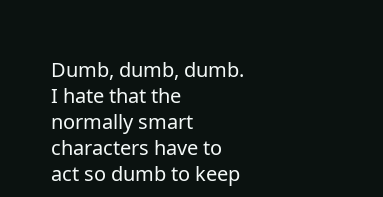Dumb, dumb, dumb.  I hate that the normally smart characters have to act so dumb to keep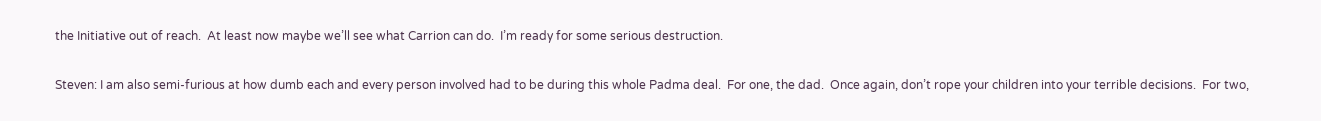the Initiative out of reach.  At least now maybe we’ll see what Carrion can do.  I’m ready for some serious destruction.

Steven: I am also semi-furious at how dumb each and every person involved had to be during this whole Padma deal.  For one, the dad.  Once again, don’t rope your children into your terrible decisions.  For two,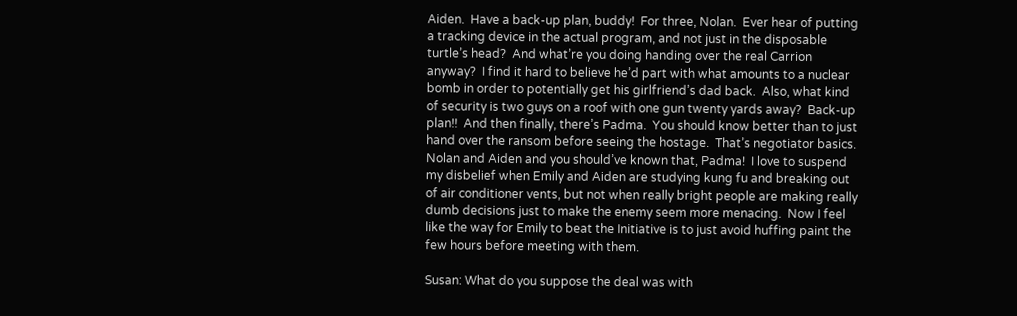Aiden.  Have a back-up plan, buddy!  For three, Nolan.  Ever hear of putting a tracking device in the actual program, and not just in the disposable turtle’s head?  And what’re you doing handing over the real Carrion anyway?  I find it hard to believe he’d part with what amounts to a nuclear bomb in order to potentially get his girlfriend’s dad back.  Also, what kind of security is two guys on a roof with one gun twenty yards away?  Back-up plan!!  And then finally, there’s Padma.  You should know better than to just hand over the ransom before seeing the hostage.  That’s negotiator basics.  Nolan and Aiden and you should’ve known that, Padma!  I love to suspend my disbelief when Emily and Aiden are studying kung fu and breaking out of air conditioner vents, but not when really bright people are making really dumb decisions just to make the enemy seem more menacing.  Now I feel like the way for Emily to beat the Initiative is to just avoid huffing paint the few hours before meeting with them.

Susan: What do you suppose the deal was with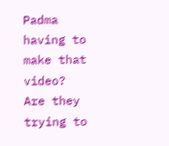Padma having to make that video?  Are they trying to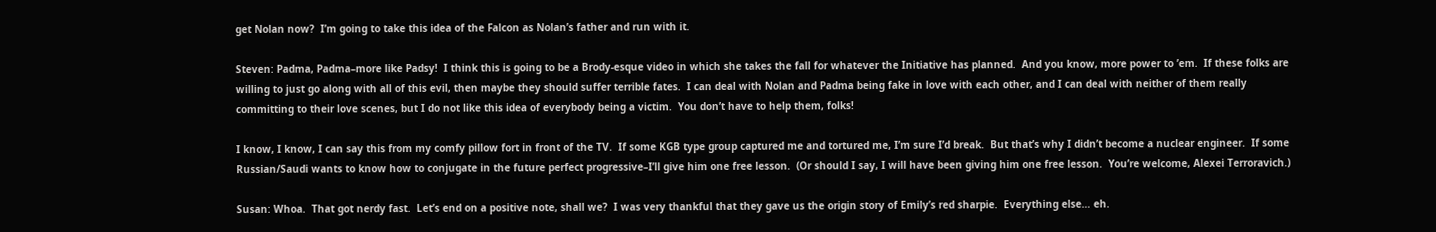get Nolan now?  I’m going to take this idea of the Falcon as Nolan’s father and run with it.

Steven: Padma, Padma–more like Padsy!  I think this is going to be a Brody-esque video in which she takes the fall for whatever the Initiative has planned.  And you know, more power to ’em.  If these folks are willing to just go along with all of this evil, then maybe they should suffer terrible fates.  I can deal with Nolan and Padma being fake in love with each other, and I can deal with neither of them really committing to their love scenes, but I do not like this idea of everybody being a victim.  You don’t have to help them, folks!

I know, I know, I can say this from my comfy pillow fort in front of the TV.  If some KGB type group captured me and tortured me, I’m sure I’d break.  But that’s why I didn’t become a nuclear engineer.  If some Russian/Saudi wants to know how to conjugate in the future perfect progressive–I’ll give him one free lesson.  (Or should I say, I will have been giving him one free lesson.  You’re welcome, Alexei Terroravich.)

Susan: Whoa.  That got nerdy fast.  Let’s end on a positive note, shall we?  I was very thankful that they gave us the origin story of Emily’s red sharpie.  Everything else… eh.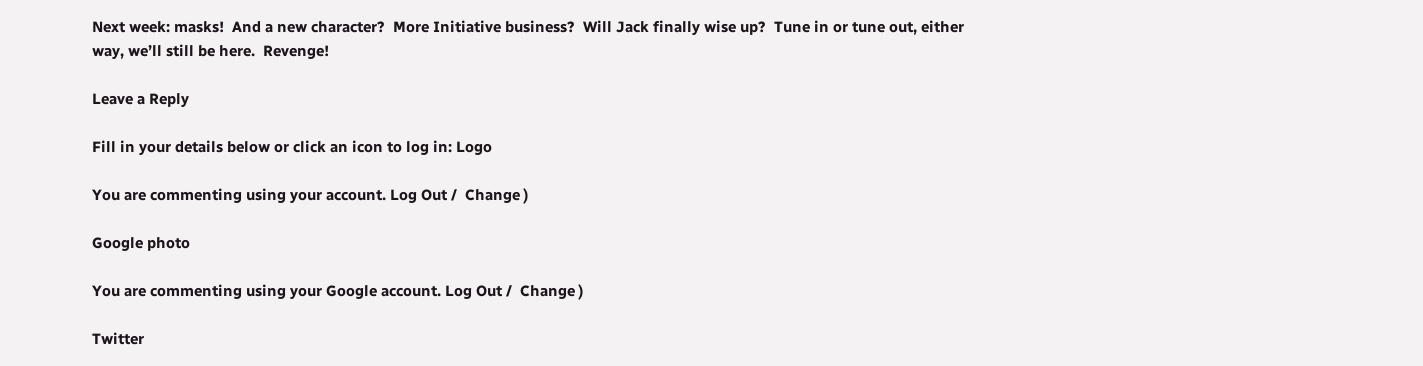Next week: masks!  And a new character?  More Initiative business?  Will Jack finally wise up?  Tune in or tune out, either way, we’ll still be here.  Revenge!

Leave a Reply

Fill in your details below or click an icon to log in: Logo

You are commenting using your account. Log Out /  Change )

Google photo

You are commenting using your Google account. Log Out /  Change )

Twitter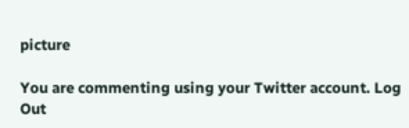picture

You are commenting using your Twitter account. Log Out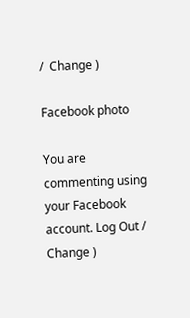/  Change )

Facebook photo

You are commenting using your Facebook account. Log Out /  Change )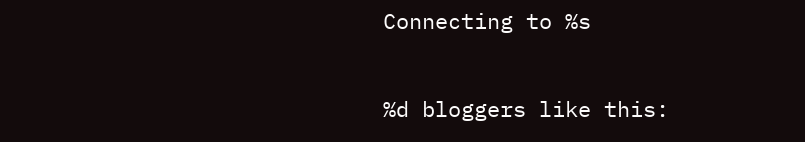Connecting to %s

%d bloggers like this: